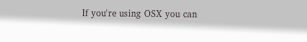If you're using OSX you can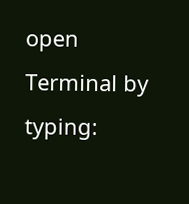open Terminal by typing: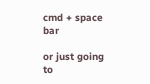cmd + space bar

or just going to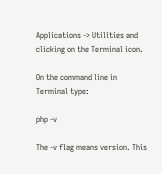Applications -> Utilities and clicking on the Terminal icon.

On the command line in Terminal type:

php -v

The -v flag means version. This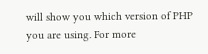will show you which version of PHP you are using. For more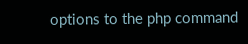options to the php command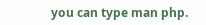you can type man php.